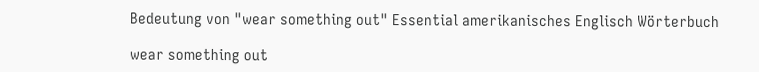Bedeutung von "wear something out" Essential amerikanisches Englisch Wörterbuch

wear something out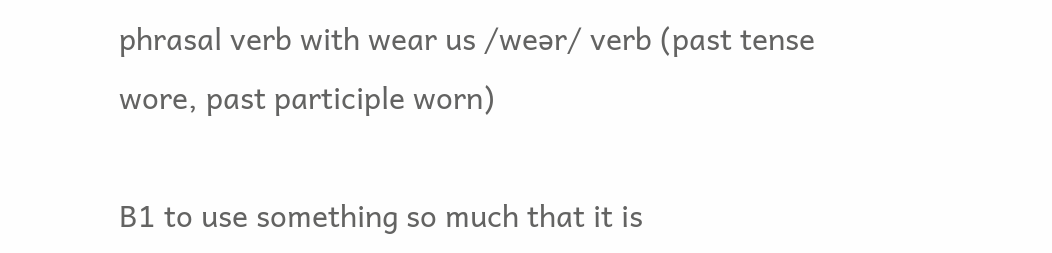phrasal verb with wear us /weər/ verb (past tense wore, past participle worn)

B1 to use something so much that it is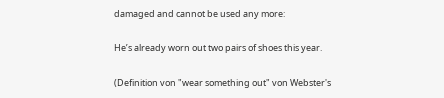damaged and cannot be used any more:

He’s already worn out two pairs of shoes this year.

(Definition von "wear something out" von Webster's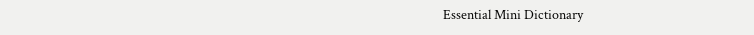Essential Mini Dictionary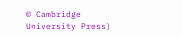© Cambridge University Press)